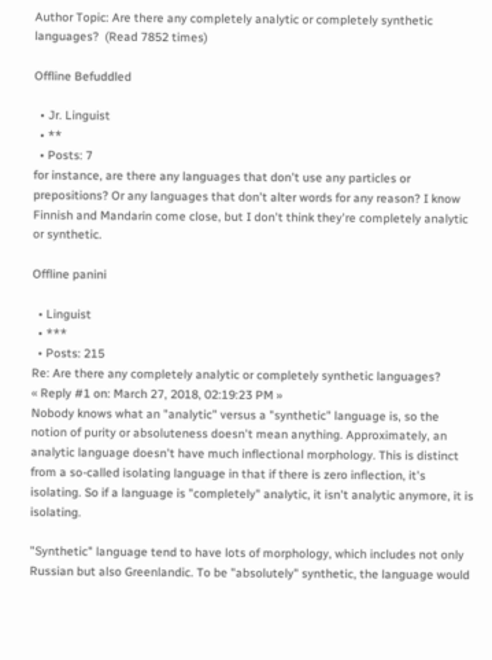Author Topic: Are there any completely analytic or completely synthetic languages?  (Read 7852 times)

Offline Befuddled

  • Jr. Linguist
  • **
  • Posts: 7
for instance, are there any languages that don't use any particles or prepositions? Or any languages that don't alter words for any reason? I know Finnish and Mandarin come close, but I don't think they're completely analytic or synthetic.

Offline panini

  • Linguist
  • ***
  • Posts: 215
Re: Are there any completely analytic or completely synthetic languages?
« Reply #1 on: March 27, 2018, 02:19:23 PM »
Nobody knows what an "analytic" versus a "synthetic" language is, so the notion of purity or absoluteness doesn't mean anything. Approximately, an analytic language doesn't have much inflectional morphology. This is distinct from a so-called isolating language in that if there is zero inflection, it's isolating. So if a language is "completely" analytic, it isn't analytic anymore, it is isolating.

"Synthetic" language tend to have lots of morphology, which includes not only Russian but also Greenlandic. To be "absolutely" synthetic, the language would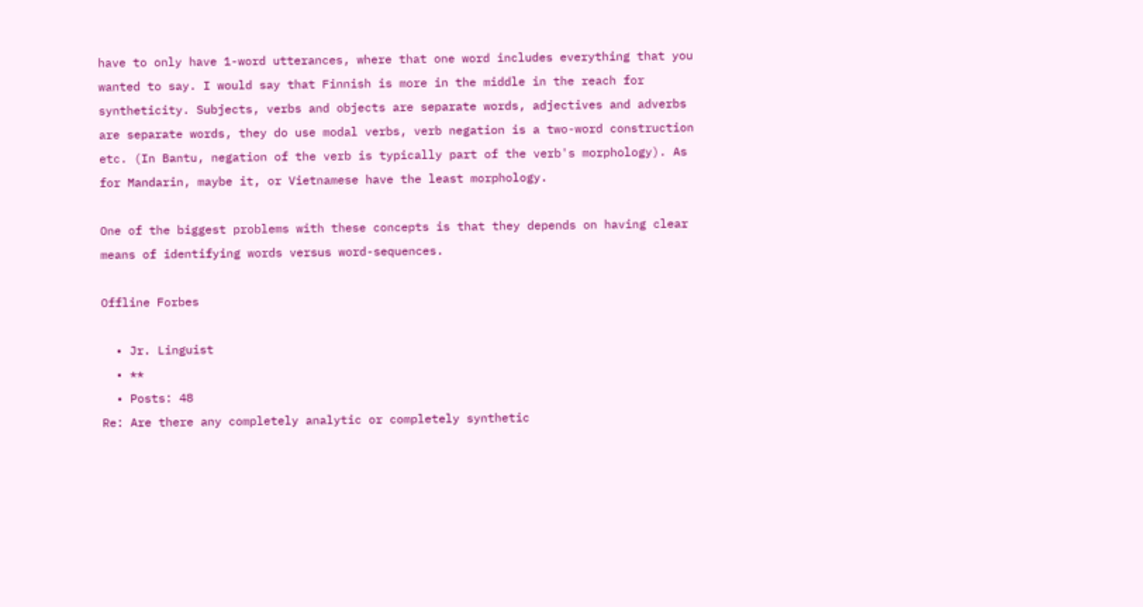have to only have 1-word utterances, where that one word includes everything that you wanted to say. I would say that Finnish is more in the middle in the reach for syntheticity. Subjects, verbs and objects are separate words, adjectives and adverbs are separate words, they do use modal verbs, verb negation is a two-word construction etc. (In Bantu, negation of the verb is typically part of the verb's morphology). As for Mandarin, maybe it, or Vietnamese have the least morphology.

One of the biggest problems with these concepts is that they depends on having clear means of identifying words versus word-sequences.

Offline Forbes

  • Jr. Linguist
  • **
  • Posts: 48
Re: Are there any completely analytic or completely synthetic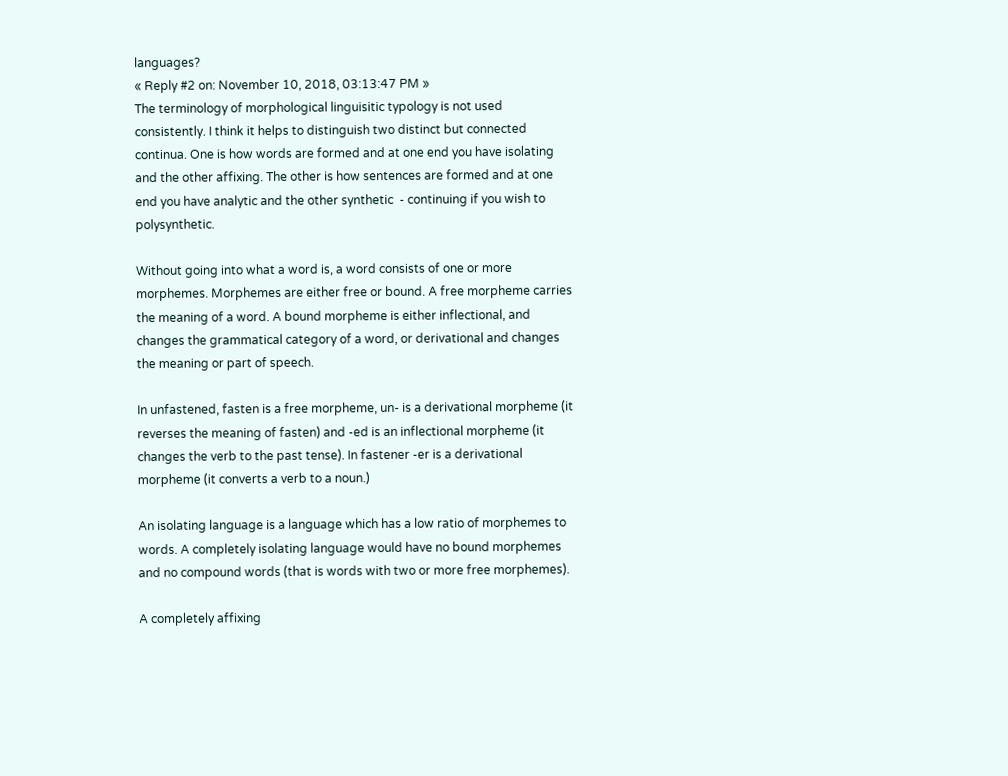languages?
« Reply #2 on: November 10, 2018, 03:13:47 PM »
The terminology of morphological linguisitic typology is not used consistently. I think it helps to distinguish two distinct but connected continua. One is how words are formed and at one end you have isolating and the other affixing. The other is how sentences are formed and at one end you have analytic and the other synthetic  - continuing if you wish to polysynthetic.

Without going into what a word is, a word consists of one or more morphemes. Morphemes are either free or bound. A free morpheme carries the meaning of a word. A bound morpheme is either inflectional, and changes the grammatical category of a word, or derivational and changes the meaning or part of speech.

In unfastened, fasten is a free morpheme, un- is a derivational morpheme (it reverses the meaning of fasten) and -ed is an inflectional morpheme (it changes the verb to the past tense). In fastener -er is a derivational morpheme (it converts a verb to a noun.)

An isolating language is a language which has a low ratio of morphemes to words. A completely isolating language would have no bound morphemes and no compound words (that is words with two or more free morphemes).

A completely affixing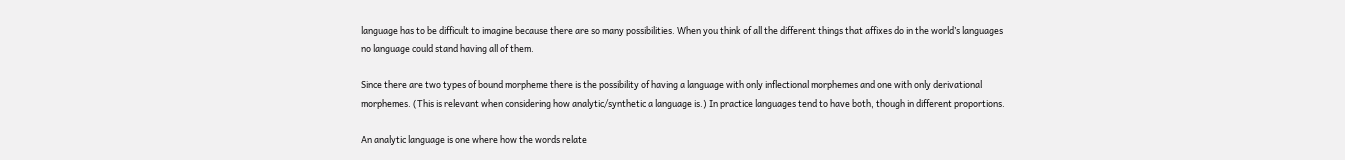language has to be difficult to imagine because there are so many possibilities. When you think of all the different things that affixes do in the world’s languages no language could stand having all of them.

Since there are two types of bound morpheme there is the possibility of having a language with only inflectional morphemes and one with only derivational morphemes. (This is relevant when considering how analytic/synthetic a language is.) In practice languages tend to have both, though in different proportions.

An analytic language is one where how the words relate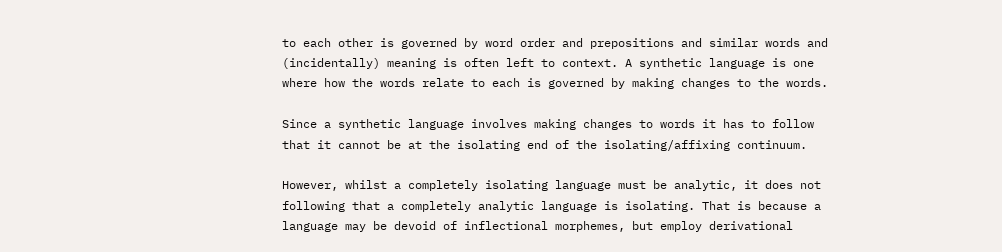to each other is governed by word order and prepositions and similar words and (incidentally) meaning is often left to context. A synthetic language is one where how the words relate to each is governed by making changes to the words.

Since a synthetic language involves making changes to words it has to follow that it cannot be at the isolating end of the isolating/affixing continuum.

However, whilst a completely isolating language must be analytic, it does not following that a completely analytic language is isolating. That is because a language may be devoid of inflectional morphemes, but employ derivational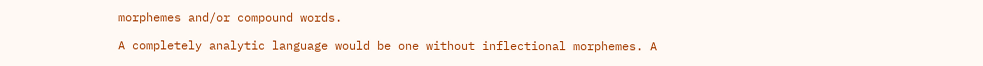morphemes and/or compound words.

A completely analytic language would be one without inflectional morphemes. A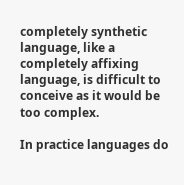completely synthetic language, like a completely affixing language, is difficult to conceive as it would be too complex.

In practice languages do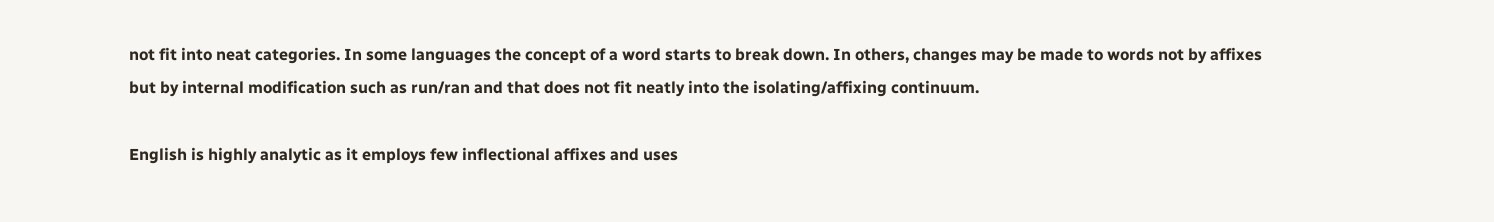not fit into neat categories. In some languages the concept of a word starts to break down. In others, changes may be made to words not by affixes but by internal modification such as run/ran and that does not fit neatly into the isolating/affixing continuum.

English is highly analytic as it employs few inflectional affixes and uses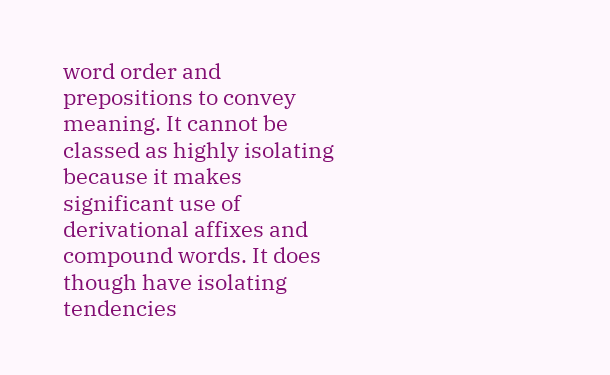word order and prepositions to convey meaning. It cannot be classed as highly isolating because it makes significant use of derivational affixes and compound words. It does though have isolating tendencies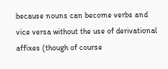because nouns can become verbs and vice versa without the use of derivational affixes (though of course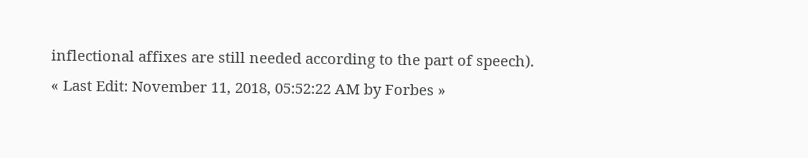inflectional affixes are still needed according to the part of speech).
« Last Edit: November 11, 2018, 05:52:22 AM by Forbes »